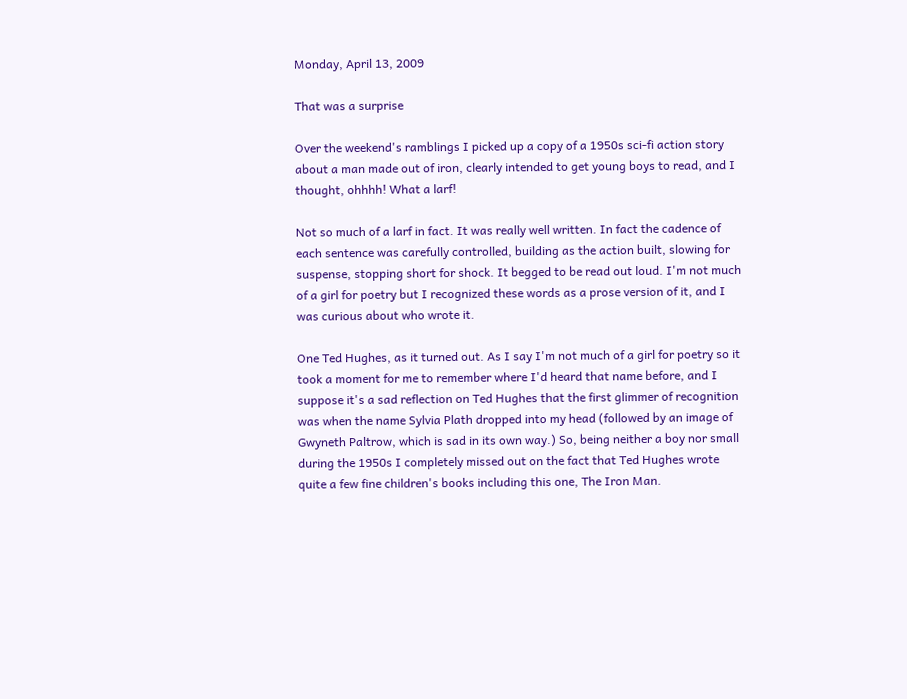Monday, April 13, 2009

That was a surprise

Over the weekend's ramblings I picked up a copy of a 1950s sci-fi action story about a man made out of iron, clearly intended to get young boys to read, and I thought, ohhhh! What a larf!

Not so much of a larf in fact. It was really well written. In fact the cadence of each sentence was carefully controlled, building as the action built, slowing for suspense, stopping short for shock. It begged to be read out loud. I'm not much of a girl for poetry but I recognized these words as a prose version of it, and I was curious about who wrote it.

One Ted Hughes, as it turned out. As I say I'm not much of a girl for poetry so it took a moment for me to remember where I'd heard that name before, and I suppose it's a sad reflection on Ted Hughes that the first glimmer of recognition was when the name Sylvia Plath dropped into my head (followed by an image of Gwyneth Paltrow, which is sad in its own way.) So, being neither a boy nor small during the 1950s I completely missed out on the fact that Ted Hughes wrote quite a few fine children's books including this one, The Iron Man.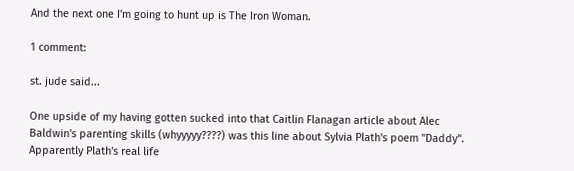And the next one I'm going to hunt up is The Iron Woman.

1 comment:

st. jude said...

One upside of my having gotten sucked into that Caitlin Flanagan article about Alec Baldwin's parenting skills (whyyyyy????) was this line about Sylvia Plath's poem "Daddy". Apparently Plath's real life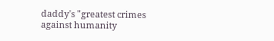daddy's "greatest crimes against humanity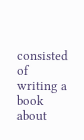consisted of writing a book about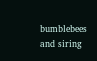bumblebees and siring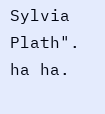Sylvia Plath". ha ha.